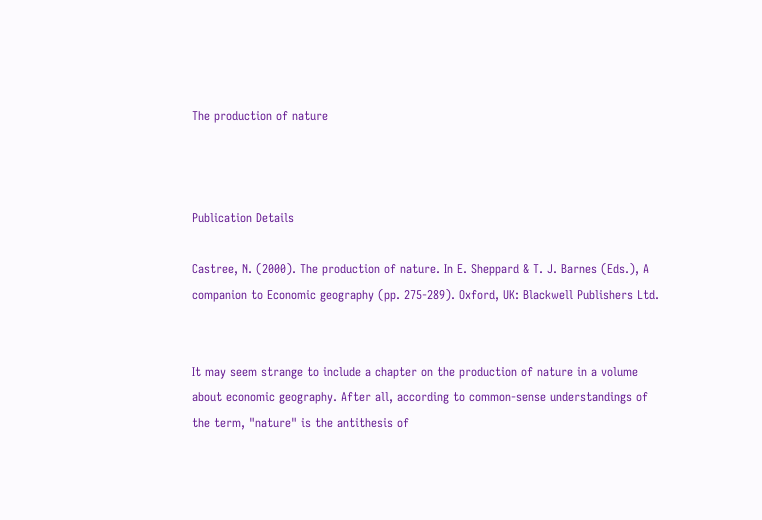The production of nature



Publication Details

Castree, N. (2000). The production of nature. In E. Sheppard & T. J. Barnes (Eds.), A companion to Economic geography (pp. 275-289). Oxford, UK: Blackwell Publishers Ltd.


It may seem strange to include a chapter on the production of nature in a volume about economic geography. After all, according to common-sense understandings of the term, "nature" is the antithesis of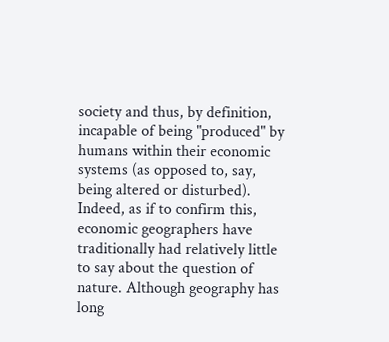society and thus, by definition, incapable of being "produced" by humans within their economic systems (as opposed to, say, being altered or disturbed). Indeed, as if to confirm this, economic geographers have traditionally had relatively little to say about the question of nature. Although geography has long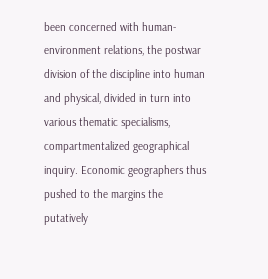been concerned with human-environment relations, the postwar division of the discipline into human and physical, divided in turn into various thematic specialisms, compartmentalized geographical inquiry. Economic geographers thus pushed to the margins the putatively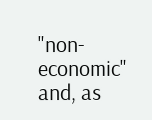"non-economic" and, as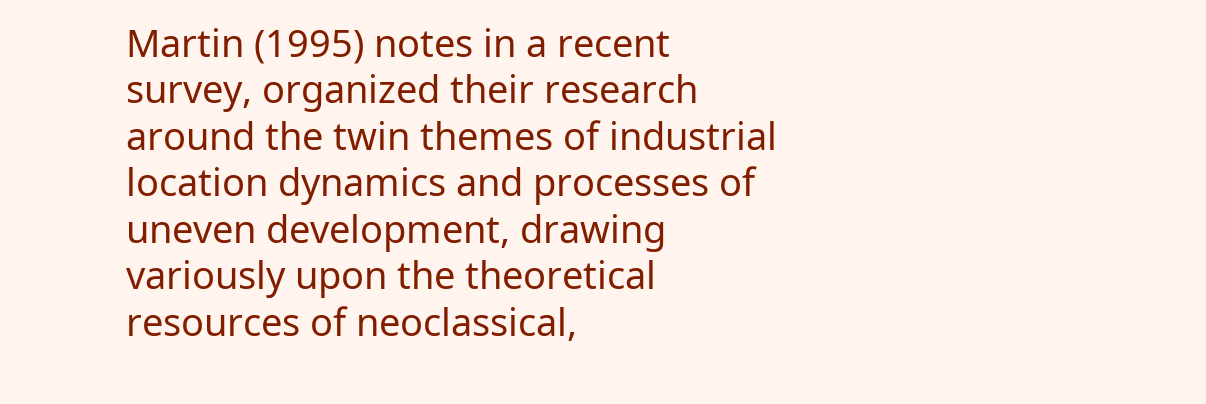Martin (1995) notes in a recent survey, organized their research around the twin themes of industrial location dynamics and processes of uneven development, drawing variously upon the theoretical resources of neoclassical,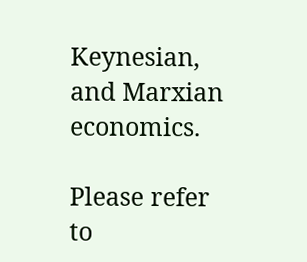Keynesian, and Marxian economics.

Please refer to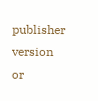publisher version or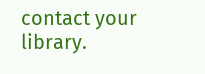contact your library.